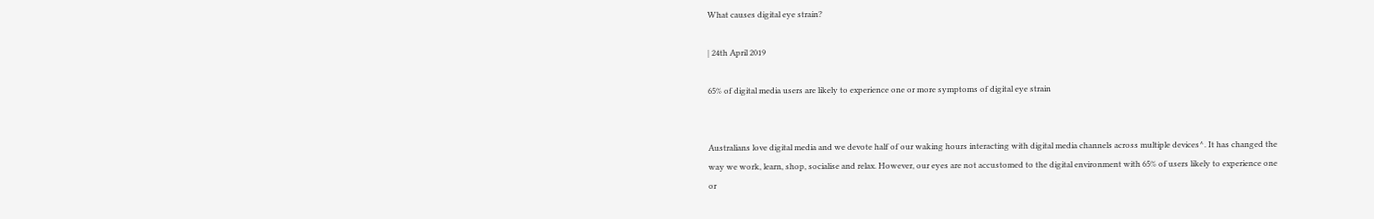What causes digital eye strain?

| 24th April 2019

65% of digital media users are likely to experience one or more symptoms of digital eye strain


Australians love digital media and we devote half of our waking hours interacting with digital media channels across multiple devices^. It has changed the way we work, learn, shop, socialise and relax. However, our eyes are not accustomed to the digital environment with 65% of users likely to experience one or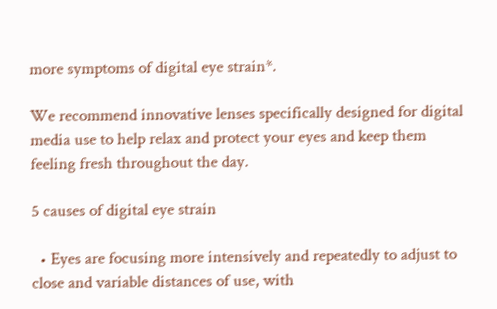more symptoms of digital eye strain*.

We recommend innovative lenses specifically designed for digital media use to help relax and protect your eyes and keep them feeling fresh throughout the day.

5 causes of digital eye strain

  • Eyes are focusing more intensively and repeatedly to adjust to close and variable distances of use, with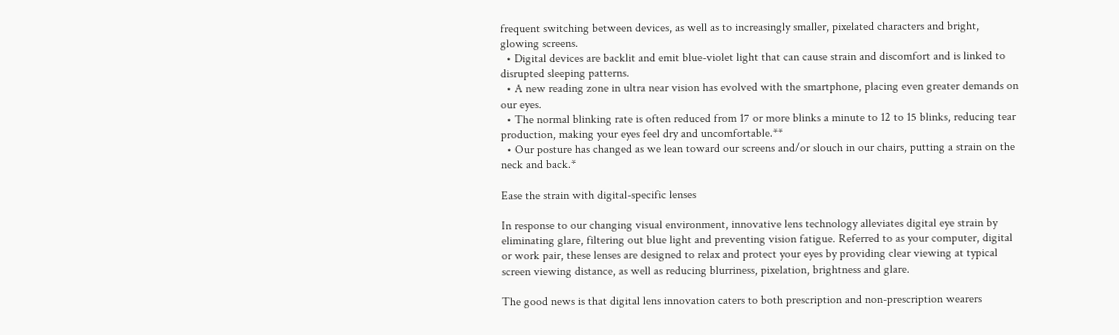frequent switching between devices, as well as to increasingly smaller, pixelated characters and bright, glowing screens.
  • Digital devices are backlit and emit blue-violet light that can cause strain and discomfort and is linked to disrupted sleeping patterns.
  • A new reading zone in ultra near vision has evolved with the smartphone, placing even greater demands on our eyes.
  • The normal blinking rate is often reduced from 17 or more blinks a minute to 12 to 15 blinks, reducing tear production, making your eyes feel dry and uncomfortable.**
  • Our posture has changed as we lean toward our screens and/or slouch in our chairs, putting a strain on the neck and back.*

Ease the strain with digital-specific lenses

In response to our changing visual environment, innovative lens technology alleviates digital eye strain by eliminating glare, filtering out blue light and preventing vision fatigue. Referred to as your computer, digital or work pair, these lenses are designed to relax and protect your eyes by providing clear viewing at typical screen viewing distance, as well as reducing blurriness, pixelation, brightness and glare.

The good news is that digital lens innovation caters to both prescription and non-prescription wearers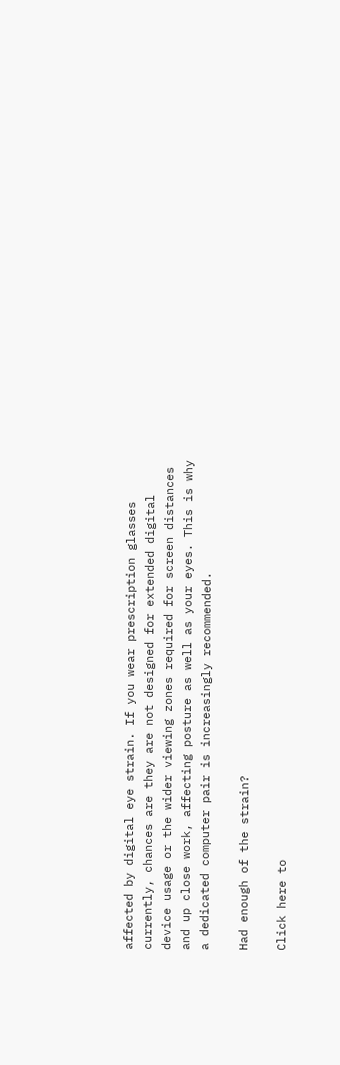affected by digital eye strain. If you wear prescription glasses currently, chances are they are not designed for extended digital device usage or the wider viewing zones required for screen distances and up close work, affecting posture as well as your eyes. This is why a dedicated computer pair is increasingly recommended.

Had enough of the strain?

Click here to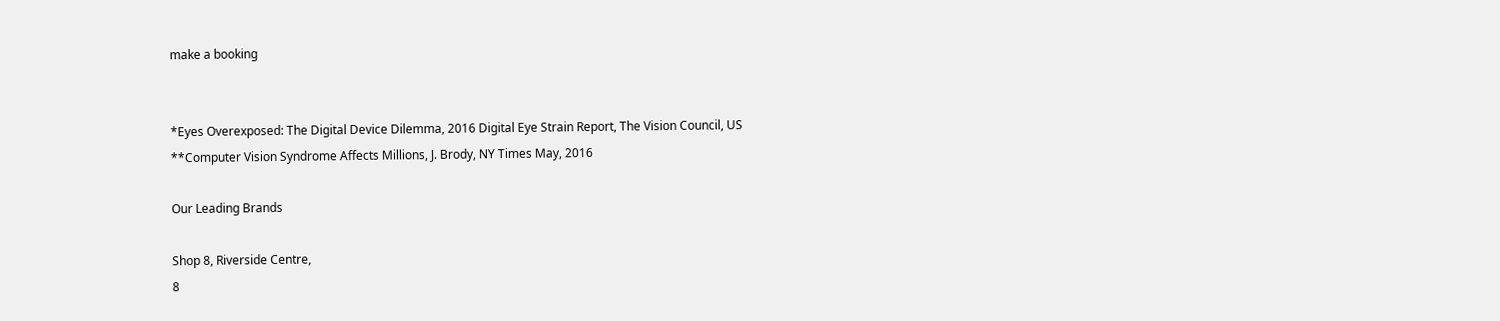make a booking


*Eyes Overexposed: The Digital Device Dilemma, 2016 Digital Eye Strain Report, The Vision Council, US
**Computer Vision Syndrome Affects Millions, J. Brody, NY Times May, 2016

Our Leading Brands

Shop 8, Riverside Centre,
8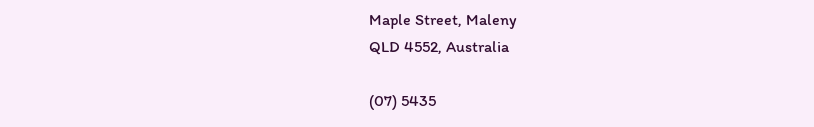Maple Street, Maleny
QLD 4552, Australia

(07) 5435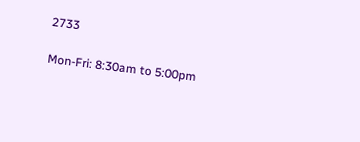2733

Mon-Fri: 8:30am to 5:00pm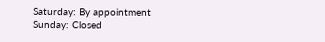Saturday: By appointment
Sunday: Closed